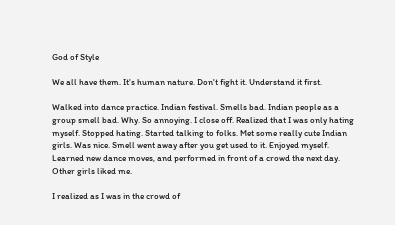God of Style

We all have them. It's human nature. Don't fight it. Understand it first.

Walked into dance practice. Indian festival. Smells bad. Indian people as a group smell bad. Why. So annoying. I close off. Realized that I was only hating myself. Stopped hating. Started talking to folks. Met some really cute Indian girls. Was nice. Smell went away after you get used to it. Enjoyed myself. Learned new dance moves, and performed in front of a crowd the next day. Other girls liked me.

I realized as I was in the crowd of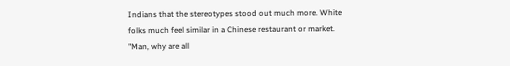Indians that the stereotypes stood out much more. White folks much feel similar in a Chinese restaurant or market. "Man, why are all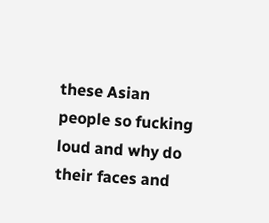these Asian people so fucking loud and why do their faces and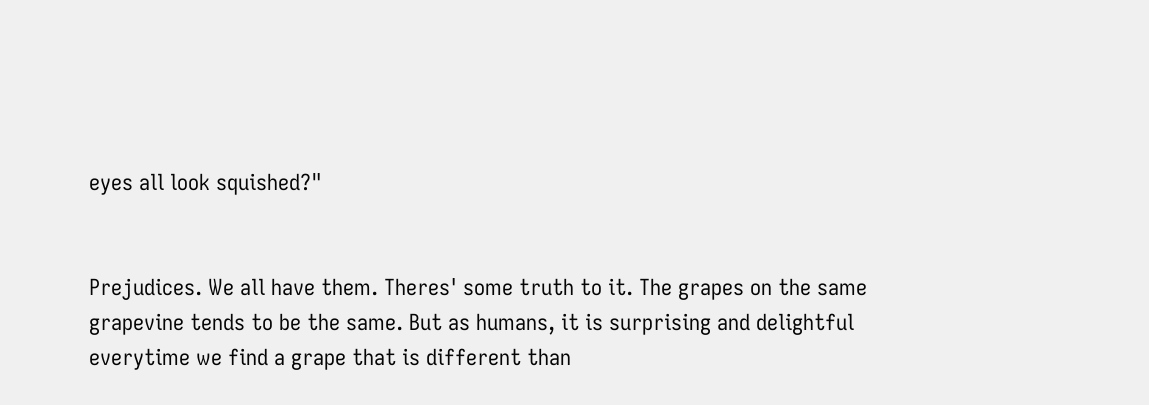eyes all look squished?"


Prejudices. We all have them. Theres' some truth to it. The grapes on the same grapevine tends to be the same. But as humans, it is surprising and delightful everytime we find a grape that is different than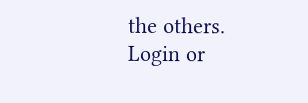the others.
Login or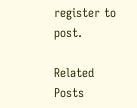register to post.

Related Posts